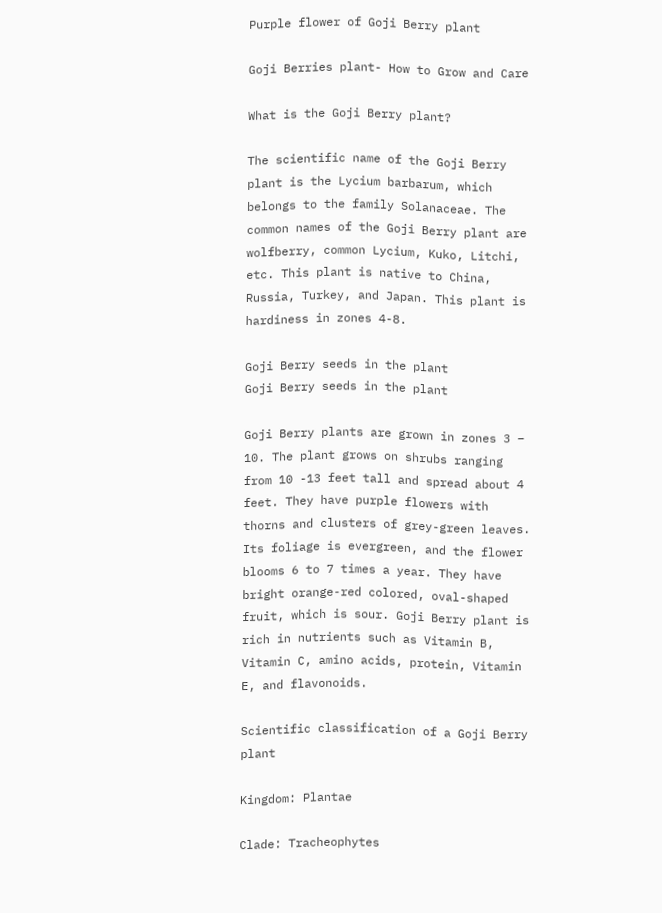Purple flower of Goji Berry plant

Goji Berries plant- How to Grow and Care

What is the Goji Berry plant?

The scientific name of the Goji Berry plant is the Lycium barbarum, which belongs to the family Solanaceae. The common names of the Goji Berry plant are wolfberry, common Lycium, Kuko, Litchi, etc. This plant is native to China, Russia, Turkey, and Japan. This plant is hardiness in zones 4-8.

Goji Berry seeds in the plant
Goji Berry seeds in the plant

Goji Berry plants are grown in zones 3 – 10. The plant grows on shrubs ranging from 10 -13 feet tall and spread about 4 feet. They have purple flowers with thorns and clusters of grey-green leaves. Its foliage is evergreen, and the flower blooms 6 to 7 times a year. They have bright orange-red colored, oval-shaped fruit, which is sour. Goji Berry plant is rich in nutrients such as Vitamin B, Vitamin C, amino acids, protein, Vitamin E, and flavonoids.

Scientific classification of a Goji Berry plant

Kingdom: Plantae

Clade: Tracheophytes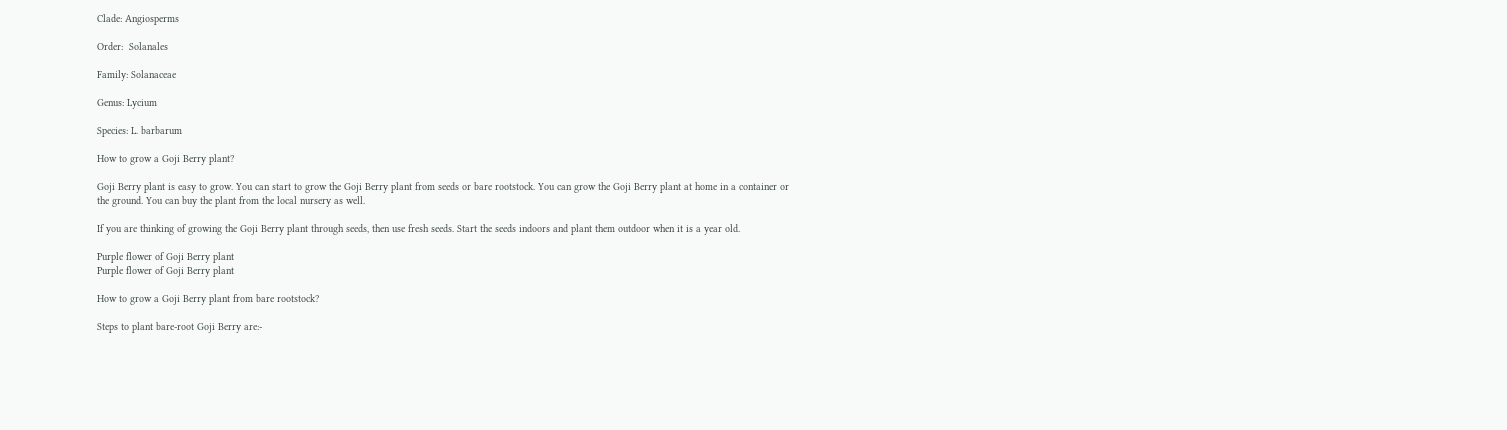Clade: Angiosperms

Order:  Solanales

Family: Solanaceae

Genus: Lycium

Species: L. barbarum

How to grow a Goji Berry plant?

Goji Berry plant is easy to grow. You can start to grow the Goji Berry plant from seeds or bare rootstock. You can grow the Goji Berry plant at home in a container or the ground. You can buy the plant from the local nursery as well.

If you are thinking of growing the Goji Berry plant through seeds, then use fresh seeds. Start the seeds indoors and plant them outdoor when it is a year old.

Purple flower of Goji Berry plant
Purple flower of Goji Berry plant

How to grow a Goji Berry plant from bare rootstock?

Steps to plant bare-root Goji Berry are:-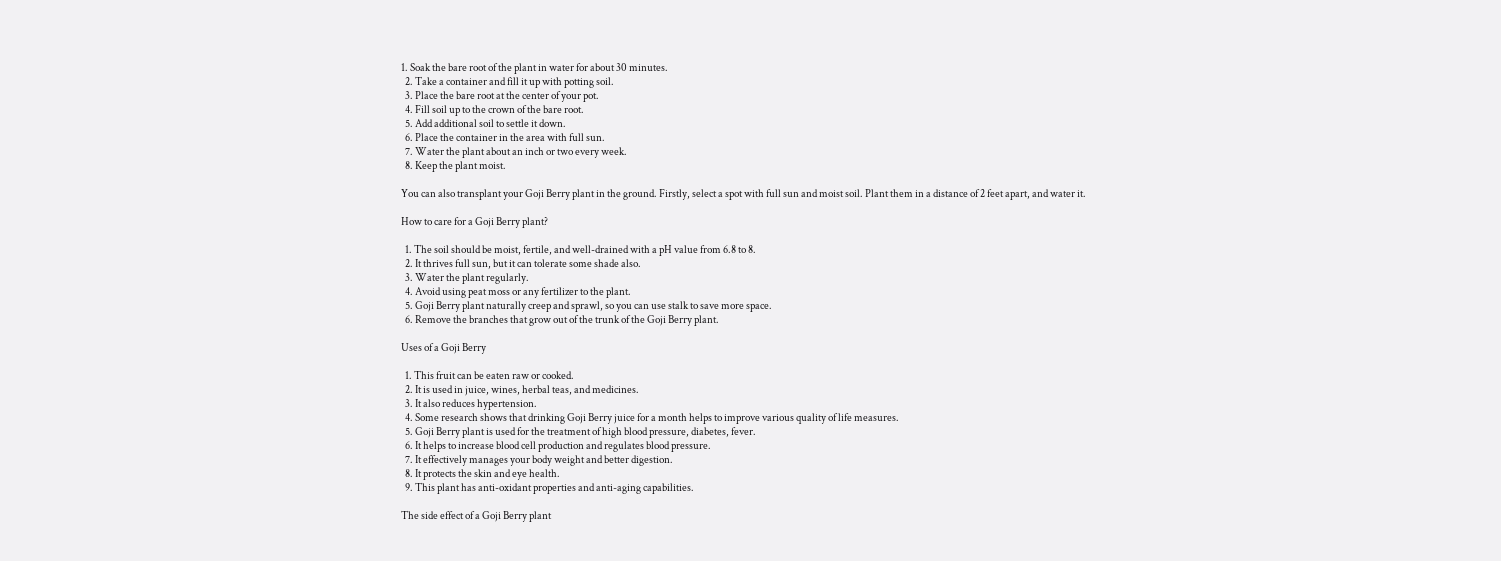1. Soak the bare root of the plant in water for about 30 minutes.
  2. Take a container and fill it up with potting soil.
  3. Place the bare root at the center of your pot.
  4. Fill soil up to the crown of the bare root.
  5. Add additional soil to settle it down.
  6. Place the container in the area with full sun.
  7. Water the plant about an inch or two every week.
  8. Keep the plant moist.

You can also transplant your Goji Berry plant in the ground. Firstly, select a spot with full sun and moist soil. Plant them in a distance of 2 feet apart, and water it.

How to care for a Goji Berry plant?

  1. The soil should be moist, fertile, and well-drained with a pH value from 6.8 to 8.
  2. It thrives full sun, but it can tolerate some shade also.
  3. Water the plant regularly.
  4. Avoid using peat moss or any fertilizer to the plant.
  5. Goji Berry plant naturally creep and sprawl, so you can use stalk to save more space.
  6. Remove the branches that grow out of the trunk of the Goji Berry plant.

Uses of a Goji Berry

  1. This fruit can be eaten raw or cooked.
  2. It is used in juice, wines, herbal teas, and medicines.
  3. It also reduces hypertension.
  4. Some research shows that drinking Goji Berry juice for a month helps to improve various quality of life measures.
  5. Goji Berry plant is used for the treatment of high blood pressure, diabetes, fever.
  6. It helps to increase blood cell production and regulates blood pressure.
  7. It effectively manages your body weight and better digestion.
  8. It protects the skin and eye health.
  9. This plant has anti-oxidant properties and anti-aging capabilities.

The side effect of a Goji Berry plant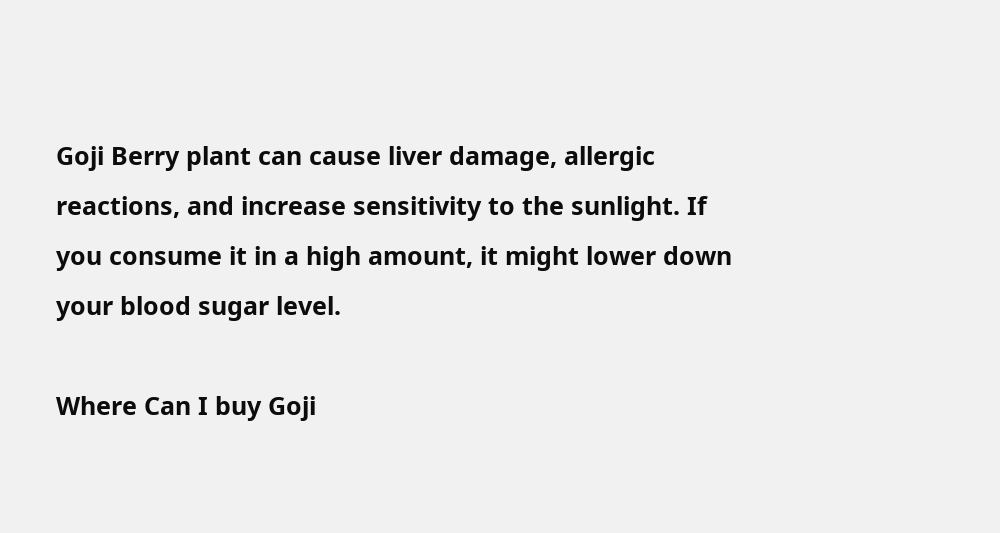Goji Berry plant can cause liver damage, allergic reactions, and increase sensitivity to the sunlight. If you consume it in a high amount, it might lower down your blood sugar level.

Where Can I buy Goji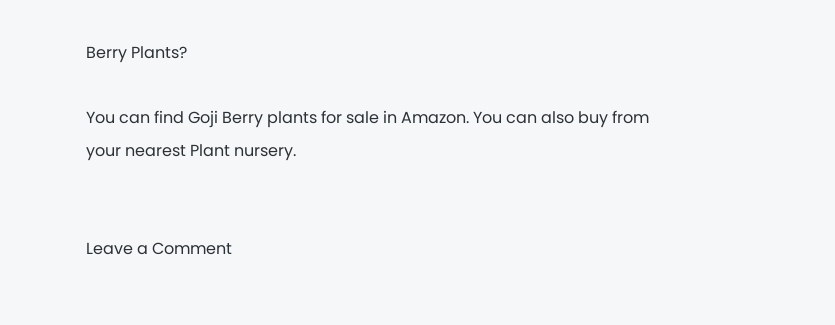Berry Plants?

You can find Goji Berry plants for sale in Amazon. You can also buy from your nearest Plant nursery.


Leave a Comment